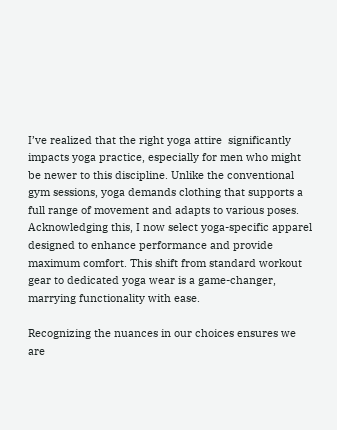I’ve realized that the right yoga attire  significantly impacts yoga practice, especially for men who might be newer to this discipline. Unlike the conventional gym sessions, yoga demands clothing that supports a full range of movement and adapts to various poses. Acknowledging this, I now select yoga-specific apparel designed to enhance performance and provide maximum comfort. This shift from standard workout gear to dedicated yoga wear is a game-changer, marrying functionality with ease.

Recognizing the nuances in our choices ensures we are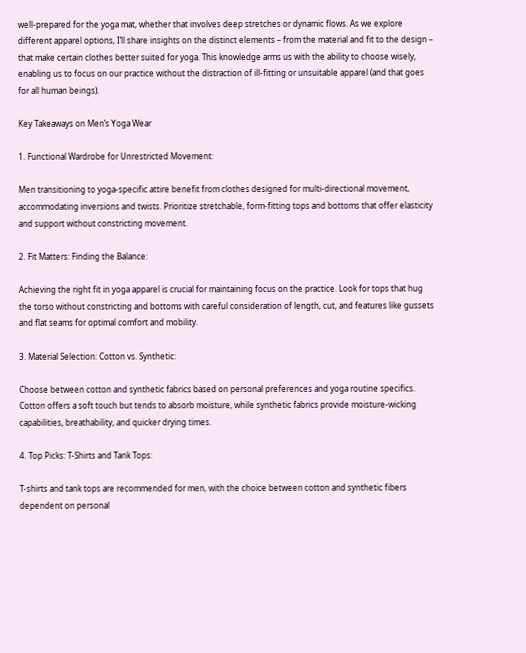well-prepared for the yoga mat, whether that involves deep stretches or dynamic flows. As we explore different apparel options, I’ll share insights on the distinct elements – from the material and fit to the design – that make certain clothes better suited for yoga. This knowledge arms us with the ability to choose wisely, enabling us to focus on our practice without the distraction of ill-fitting or unsuitable apparel (and that goes for all human beings).

Key Takeaways on Men’s Yoga Wear

1. Functional Wardrobe for Unrestricted Movement:

Men transitioning to yoga-specific attire benefit from clothes designed for multi-directional movement, accommodating inversions and twists. Prioritize stretchable, form-fitting tops and bottoms that offer elasticity and support without constricting movement.

2. Fit Matters: Finding the Balance:

Achieving the right fit in yoga apparel is crucial for maintaining focus on the practice. Look for tops that hug the torso without constricting and bottoms with careful consideration of length, cut, and features like gussets and flat seams for optimal comfort and mobility.

3. Material Selection: Cotton vs. Synthetic:

Choose between cotton and synthetic fabrics based on personal preferences and yoga routine specifics. Cotton offers a soft touch but tends to absorb moisture, while synthetic fabrics provide moisture-wicking capabilities, breathability, and quicker drying times.

4. Top Picks: T-Shirts and Tank Tops:

T-shirts and tank tops are recommended for men, with the choice between cotton and synthetic fibers dependent on personal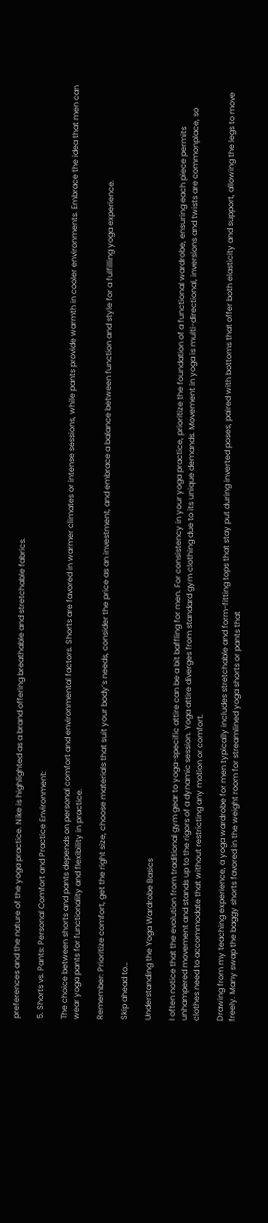preferences and the nature of the yoga practice. Nike is highlighted as a brand offering breathable and stretchable fabrics.

5. Shorts vs. Pants: Personal Comfort and Practice Environment:

The choice between shorts and pants depends on personal comfort and environmental factors. Shorts are favored in warmer climates or intense sessions, while pants provide warmth in cooler environments. Embrace the idea that men can wear yoga pants for functionality and flexibility in practice.

Remember: Prioritize comfort, get the right size, choose materials that suit your body’s needs, consider the price as an investment, and embrace a balance between function and style for a fulfilling yoga experience.

Skip ahead to…

Understanding the Yoga Wardrobe Basics

I often notice that the evolution from traditional gym gear to yoga-specific attire can be a bit baffling for men. For consistency in your yoga practice, prioritize the foundation of a functional wardrobe, ensuring each piece permits unhampered movement and stands up to the rigors of a dynamic session. Yoga attire diverges from standard gym clothing due to its unique demands. Movement in yoga is multi-directional, inversions and twists are commonplace, so clothes need to accommodate that without restricting any motion or comfort.

Drawing from my teaching experience, a yoga wardrobe for men typically includes stretchable and form-fitting tops that stay put during inverted poses, paired with bottoms that offer both elasticity and support, allowing the legs to move freely. Many swap the baggy shorts favored in the weight room for streamlined yoga shorts or pants that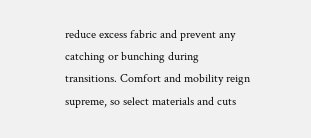reduce excess fabric and prevent any catching or bunching during transitions. Comfort and mobility reign supreme, so select materials and cuts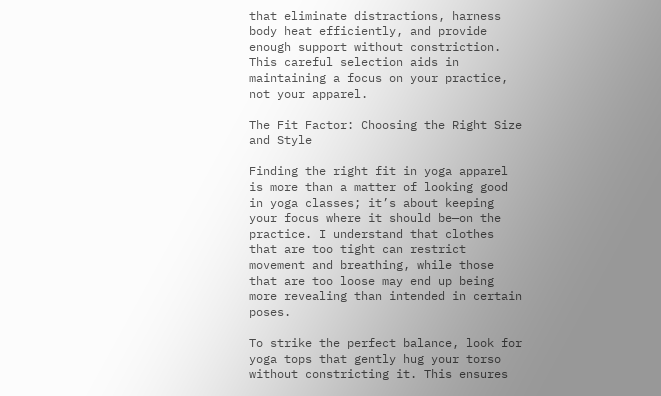that eliminate distractions, harness body heat efficiently, and provide enough support without constriction. This careful selection aids in maintaining a focus on your practice, not your apparel.

The Fit Factor: Choosing the Right Size and Style

Finding the right fit in yoga apparel is more than a matter of looking good in yoga classes; it’s about keeping your focus where it should be—on the practice. I understand that clothes that are too tight can restrict movement and breathing, while those that are too loose may end up being more revealing than intended in certain poses.

To strike the perfect balance, look for yoga tops that gently hug your torso without constricting it. This ensures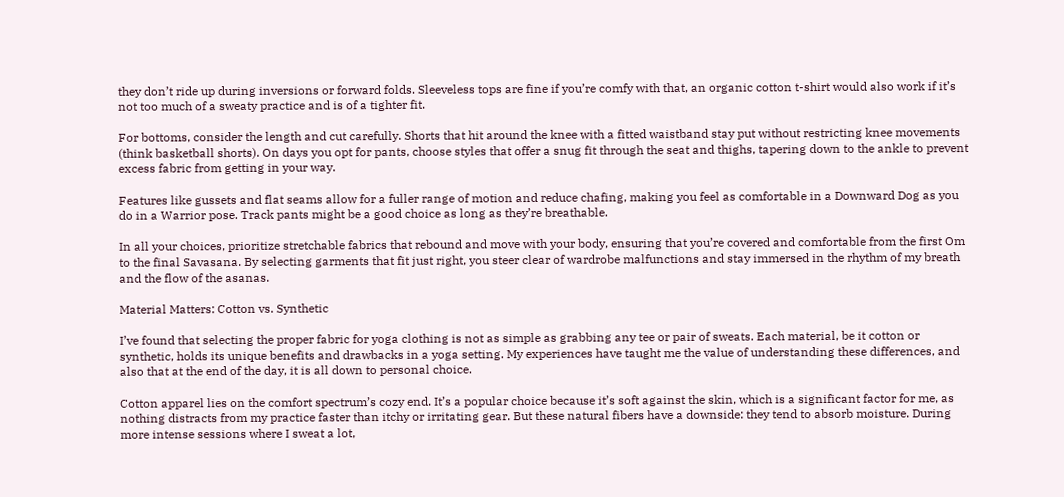they don’t ride up during inversions or forward folds. Sleeveless tops are fine if you’re comfy with that, an organic cotton t-shirt would also work if it’s not too much of a sweaty practice and is of a tighter fit.

For bottoms, consider the length and cut carefully. Shorts that hit around the knee with a fitted waistband stay put without restricting knee movements (think basketball shorts). On days you opt for pants, choose styles that offer a snug fit through the seat and thighs, tapering down to the ankle to prevent excess fabric from getting in your way.

Features like gussets and flat seams allow for a fuller range of motion and reduce chafing, making you feel as comfortable in a Downward Dog as you do in a Warrior pose. Track pants might be a good choice as long as they’re breathable.

In all your choices, prioritize stretchable fabrics that rebound and move with your body, ensuring that you’re covered and comfortable from the first Om to the final Savasana. By selecting garments that fit just right, you steer clear of wardrobe malfunctions and stay immersed in the rhythm of my breath and the flow of the asanas.

Material Matters: Cotton vs. Synthetic

I’ve found that selecting the proper fabric for yoga clothing is not as simple as grabbing any tee or pair of sweats. Each material, be it cotton or synthetic, holds its unique benefits and drawbacks in a yoga setting. My experiences have taught me the value of understanding these differences, and also that at the end of the day, it is all down to personal choice.

Cotton apparel lies on the comfort spectrum’s cozy end. It’s a popular choice because it’s soft against the skin, which is a significant factor for me, as nothing distracts from my practice faster than itchy or irritating gear. But these natural fibers have a downside: they tend to absorb moisture. During more intense sessions where I sweat a lot,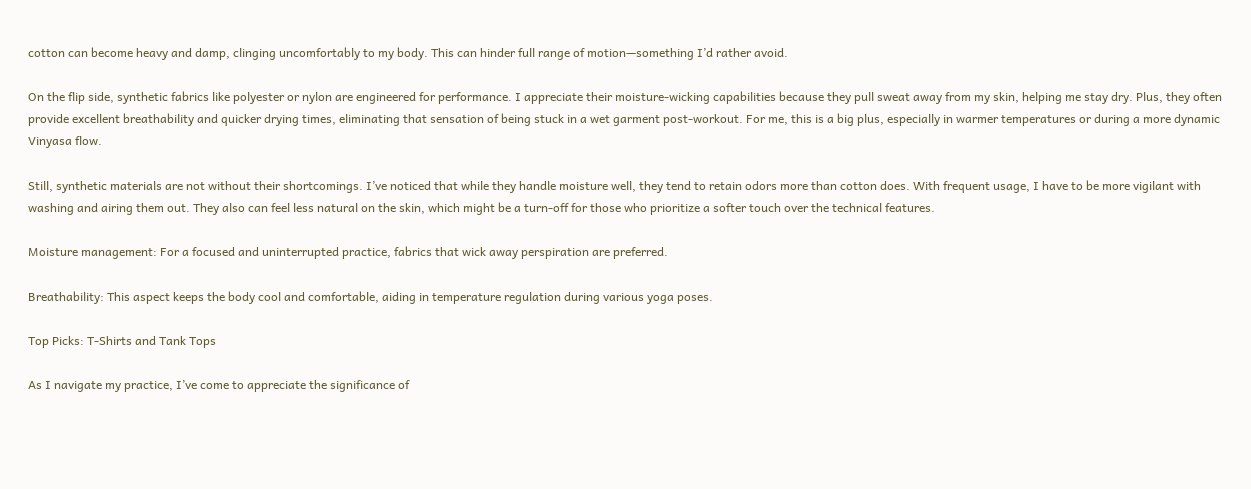cotton can become heavy and damp, clinging uncomfortably to my body. This can hinder full range of motion—something I’d rather avoid.

On the flip side, synthetic fabrics like polyester or nylon are engineered for performance. I appreciate their moisture-wicking capabilities because they pull sweat away from my skin, helping me stay dry. Plus, they often provide excellent breathability and quicker drying times, eliminating that sensation of being stuck in a wet garment post-workout. For me, this is a big plus, especially in warmer temperatures or during a more dynamic Vinyasa flow.

Still, synthetic materials are not without their shortcomings. I’ve noticed that while they handle moisture well, they tend to retain odors more than cotton does. With frequent usage, I have to be more vigilant with washing and airing them out. They also can feel less natural on the skin, which might be a turn-off for those who prioritize a softer touch over the technical features.

Moisture management: For a focused and uninterrupted practice, fabrics that wick away perspiration are preferred.

Breathability: This aspect keeps the body cool and comfortable, aiding in temperature regulation during various yoga poses.

Top Picks: T-Shirts and Tank Tops

As I navigate my practice, I’ve come to appreciate the significance of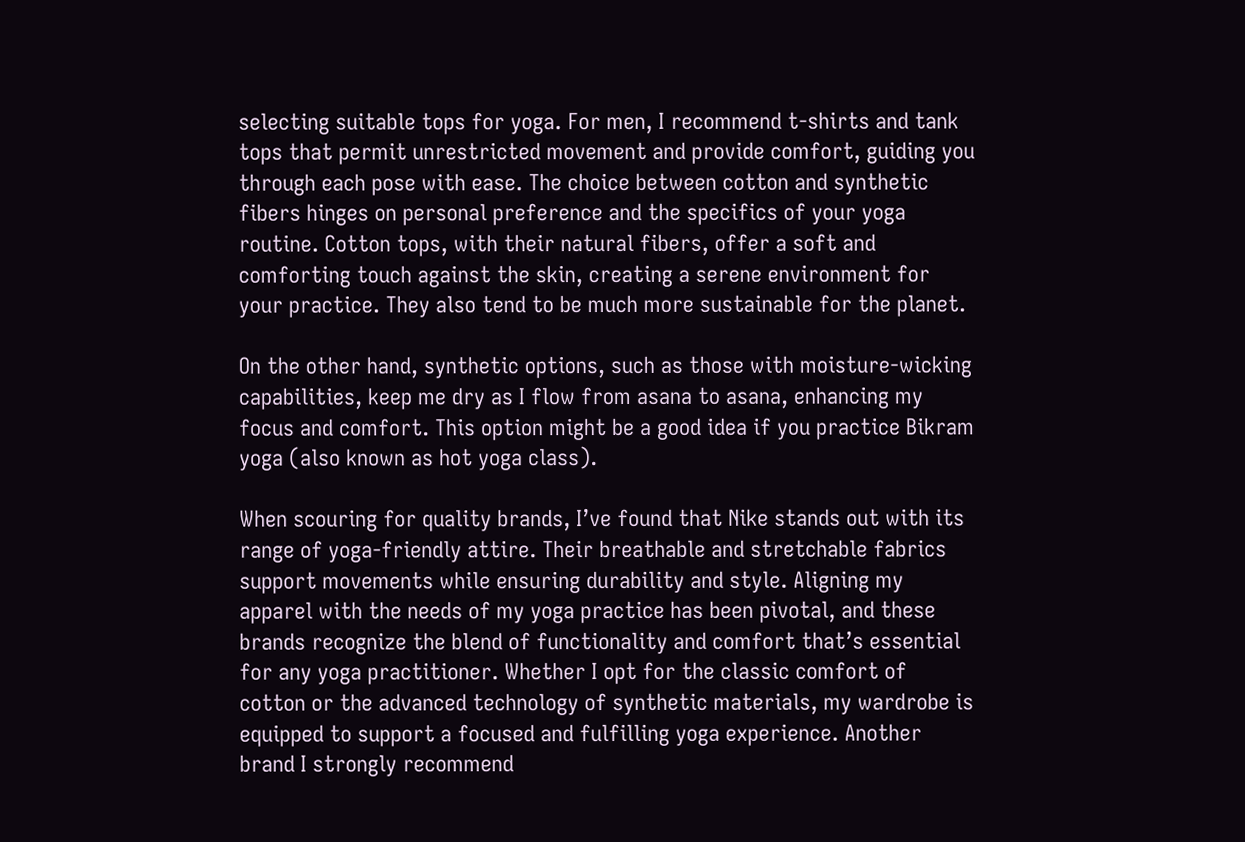selecting suitable tops for yoga. For men, I recommend t-shirts and tank tops that permit unrestricted movement and provide comfort, guiding you through each pose with ease. The choice between cotton and synthetic fibers hinges on personal preference and the specifics of your yoga routine. Cotton tops, with their natural fibers, offer a soft and comforting touch against the skin, creating a serene environment for your practice. They also tend to be much more sustainable for the planet.

On the other hand, synthetic options, such as those with moisture-wicking capabilities, keep me dry as I flow from asana to asana, enhancing my focus and comfort. This option might be a good idea if you practice Bikram yoga (also known as hot yoga class).

When scouring for quality brands, I’ve found that Nike stands out with its range of yoga-friendly attire. Their breathable and stretchable fabrics support movements while ensuring durability and style. Aligning my apparel with the needs of my yoga practice has been pivotal, and these brands recognize the blend of functionality and comfort that’s essential for any yoga practitioner. Whether I opt for the classic comfort of cotton or the advanced technology of synthetic materials, my wardrobe is equipped to support a focused and fulfilling yoga experience. Another brand I strongly recommend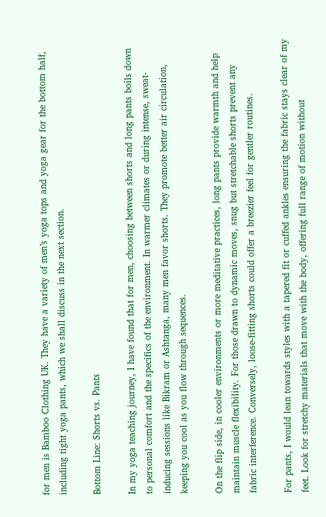for men is Bamboo Clothing UK. They have a variety of men’s yoga tops and yoga gear for the bottom half, including tight yoga pants, which we shall discuss in the next section.

Bottom Line: Shorts vs. Pants

In my yoga teaching journey, I have found that for men, choosing between shorts and long pants boils down to personal comfort and the specifics of the environment. In warmer climates or during intense, sweat-inducing sessions like Bikram or Ashtanga, many men favor shorts. They promote better air circulation, keeping you cool as you flow through sequences.

On the flip side, in cooler environments or more meditative practices, long pants provide warmth and help maintain muscle flexibility. For those drawn to dynamic moves, snug but stretchable shorts prevent any fabric interference. Conversely, loose-fitting shorts could offer a breezier feel for gentler routines.

For pants, I would lean towards styles with a tapered fit or cuffed ankles ensuring the fabric stays clear of my feet. Look for stretchy materials that move with the body, offering full range of motion without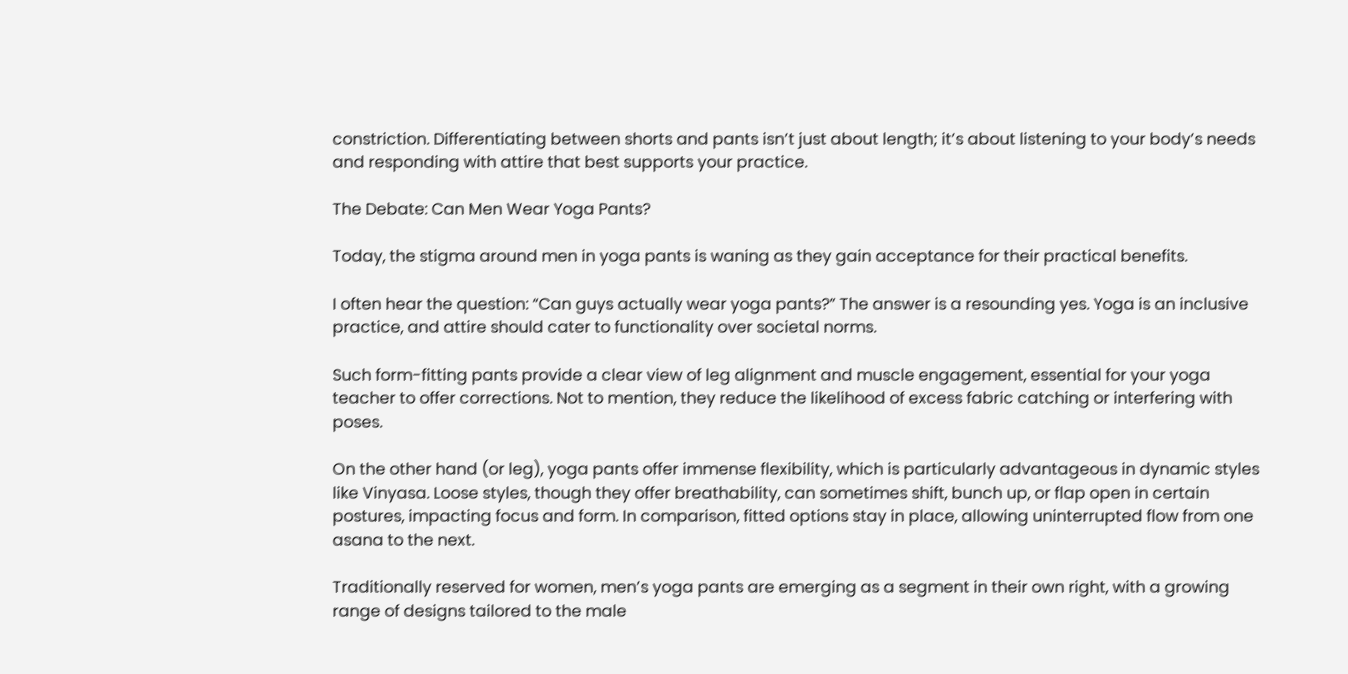constriction. Differentiating between shorts and pants isn’t just about length; it’s about listening to your body’s needs and responding with attire that best supports your practice.

The Debate: Can Men Wear Yoga Pants?

Today, the stigma around men in yoga pants is waning as they gain acceptance for their practical benefits.

I often hear the question: “Can guys actually wear yoga pants?” The answer is a resounding yes. Yoga is an inclusive practice, and attire should cater to functionality over societal norms.

Such form-fitting pants provide a clear view of leg alignment and muscle engagement, essential for your yoga teacher to offer corrections. Not to mention, they reduce the likelihood of excess fabric catching or interfering with poses.

On the other hand (or leg), yoga pants offer immense flexibility, which is particularly advantageous in dynamic styles like Vinyasa. Loose styles, though they offer breathability, can sometimes shift, bunch up, or flap open in certain postures, impacting focus and form. In comparison, fitted options stay in place, allowing uninterrupted flow from one asana to the next.

Traditionally reserved for women, men’s yoga pants are emerging as a segment in their own right, with a growing range of designs tailored to the male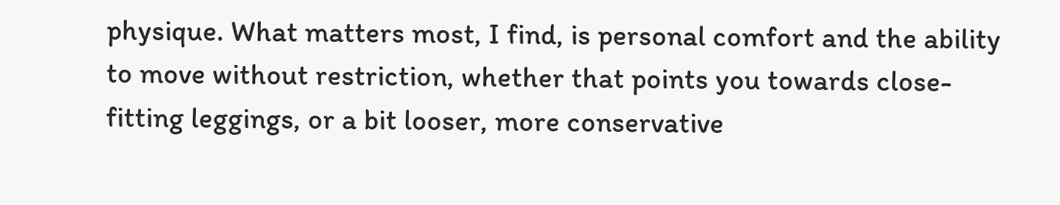physique. What matters most, I find, is personal comfort and the ability to move without restriction, whether that points you towards close-fitting leggings, or a bit looser, more conservative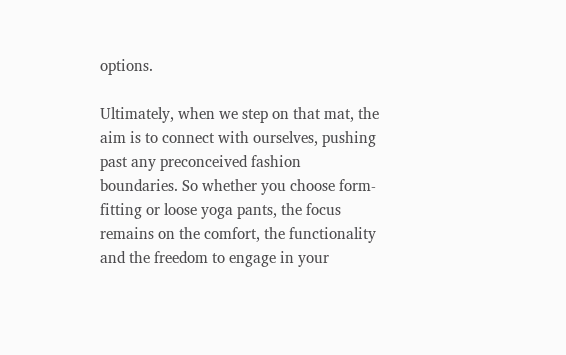options.

Ultimately, when we step on that mat, the aim is to connect with ourselves, pushing past any preconceived fashion boundaries. So whether you choose form-fitting or loose yoga pants, the focus remains on the comfort, the functionality and the freedom to engage in your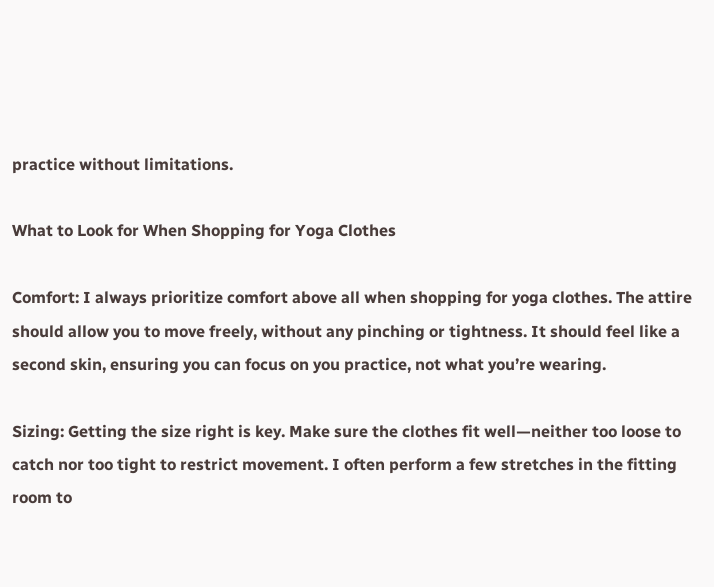practice without limitations.

What to Look for When Shopping for Yoga Clothes

Comfort: I always prioritize comfort above all when shopping for yoga clothes. The attire should allow you to move freely, without any pinching or tightness. It should feel like a second skin, ensuring you can focus on you practice, not what you’re wearing.

Sizing: Getting the size right is key. Make sure the clothes fit well—neither too loose to catch nor too tight to restrict movement. I often perform a few stretches in the fitting room to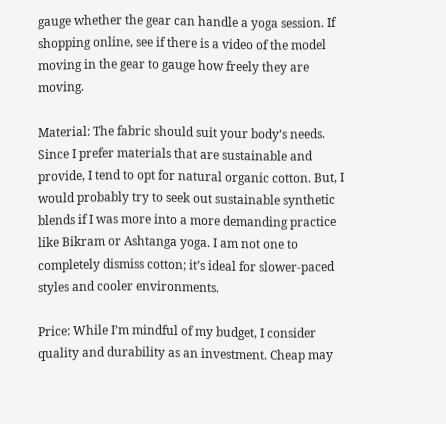gauge whether the gear can handle a yoga session. If shopping online, see if there is a video of the model moving in the gear to gauge how freely they are moving.

Material: The fabric should suit your body’s needs. Since I prefer materials that are sustainable and provide, I tend to opt for natural organic cotton. But, I would probably try to seek out sustainable synthetic blends if I was more into a more demanding practice like Bikram or Ashtanga yoga. I am not one to completely dismiss cotton; it’s ideal for slower-paced styles and cooler environments.

Price: While I’m mindful of my budget, I consider quality and durability as an investment. Cheap may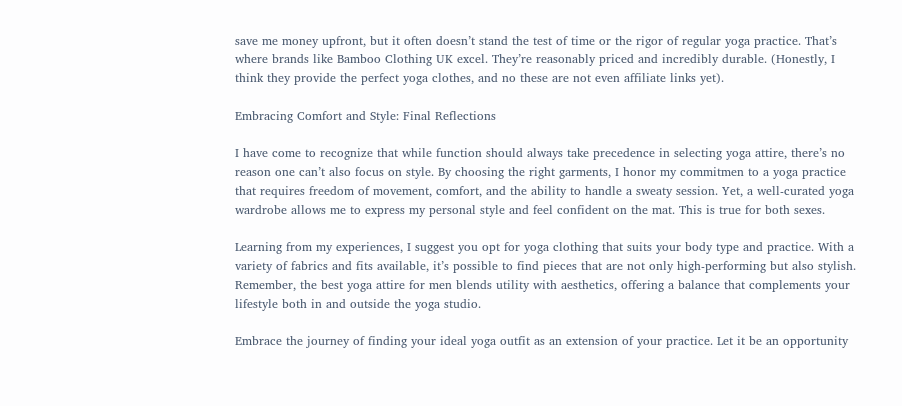save me money upfront, but it often doesn’t stand the test of time or the rigor of regular yoga practice. That’s where brands like Bamboo Clothing UK excel. They’re reasonably priced and incredibly durable. (Honestly, I think they provide the perfect yoga clothes, and no these are not even affiliate links yet).

Embracing Comfort and Style: Final Reflections

I have come to recognize that while function should always take precedence in selecting yoga attire, there’s no reason one can’t also focus on style. By choosing the right garments, I honor my commitmen to a yoga practice that requires freedom of movement, comfort, and the ability to handle a sweaty session. Yet, a well-curated yoga wardrobe allows me to express my personal style and feel confident on the mat. This is true for both sexes.

Learning from my experiences, I suggest you opt for yoga clothing that suits your body type and practice. With a variety of fabrics and fits available, it’s possible to find pieces that are not only high-performing but also stylish. Remember, the best yoga attire for men blends utility with aesthetics, offering a balance that complements your lifestyle both in and outside the yoga studio.

Embrace the journey of finding your ideal yoga outfit as an extension of your practice. Let it be an opportunity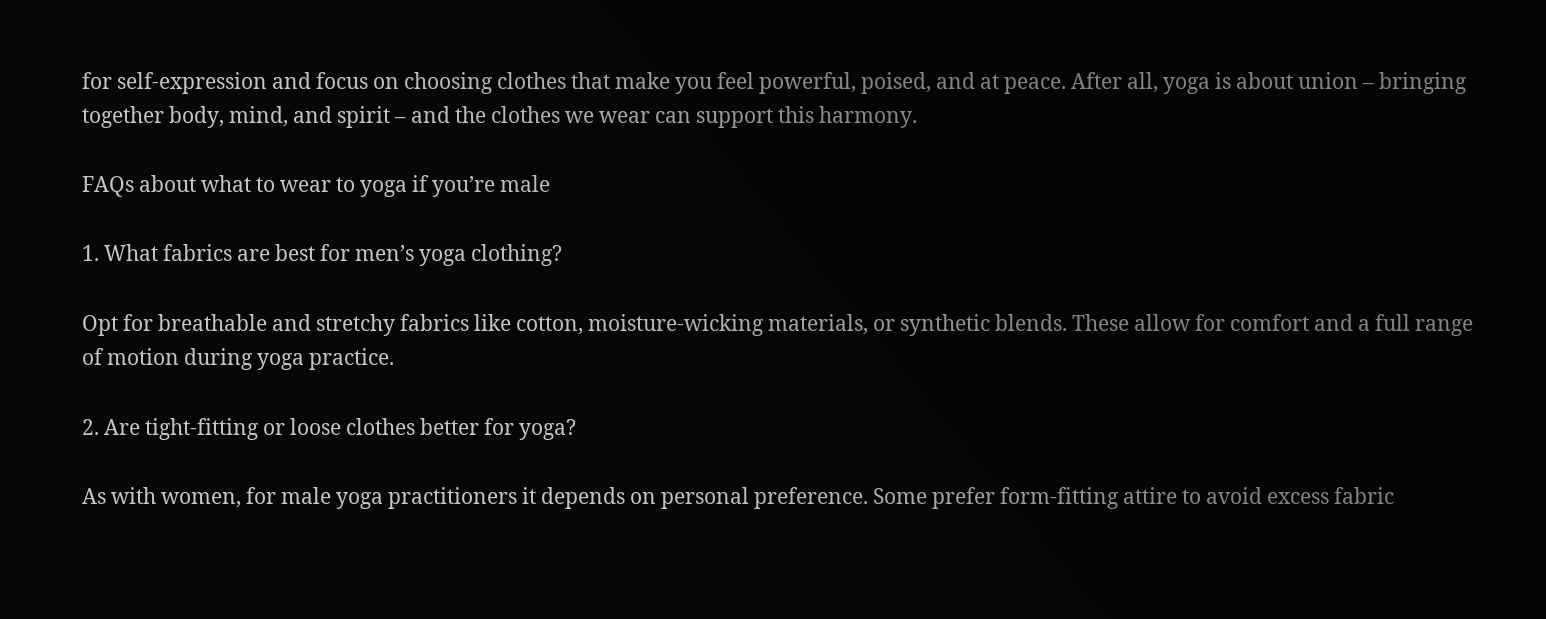for self-expression and focus on choosing clothes that make you feel powerful, poised, and at peace. After all, yoga is about union – bringing together body, mind, and spirit – and the clothes we wear can support this harmony.

FAQs about what to wear to yoga if you’re male

1. What fabrics are best for men’s yoga clothing?

Opt for breathable and stretchy fabrics like cotton, moisture-wicking materials, or synthetic blends. These allow for comfort and a full range of motion during yoga practice.

2. Are tight-fitting or loose clothes better for yoga?

As with women, for male yoga practitioners it depends on personal preference. Some prefer form-fitting attire to avoid excess fabric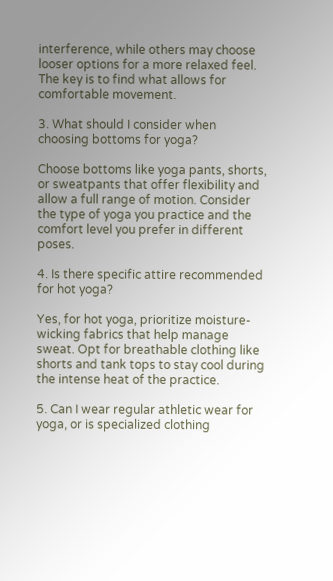interference, while others may choose looser options for a more relaxed feel. The key is to find what allows for comfortable movement.

3. What should I consider when choosing bottoms for yoga?

Choose bottoms like yoga pants, shorts, or sweatpants that offer flexibility and allow a full range of motion. Consider the type of yoga you practice and the comfort level you prefer in different poses.

4. Is there specific attire recommended for hot yoga?

Yes, for hot yoga, prioritize moisture-wicking fabrics that help manage sweat. Opt for breathable clothing like shorts and tank tops to stay cool during the intense heat of the practice.

5. Can I wear regular athletic wear for yoga, or is specialized clothing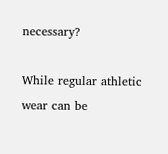necessary?

While regular athletic wear can be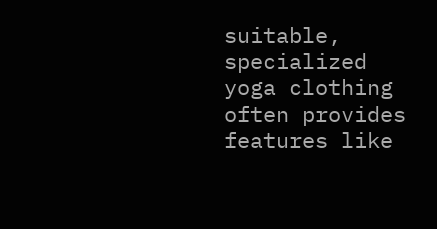suitable, specialized yoga clothing often provides features like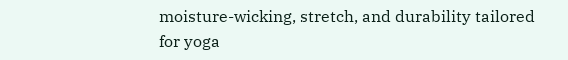moisture-wicking, stretch, and durability tailored for yoga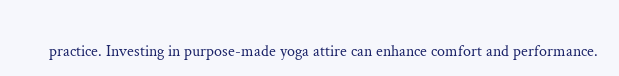practice. Investing in purpose-made yoga attire can enhance comfort and performance.